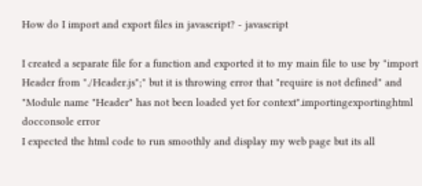How do I import and export files in javascript? - javascript

I created a separate file for a function and exported it to my main file to use by "import Header from "./Header.js";" but it is throwing error that "require is not defined" and "Module name "Header" has not been loaded yet for context".importingexportinghtml docconsole error
I expected the html code to run smoothly and display my web page but its all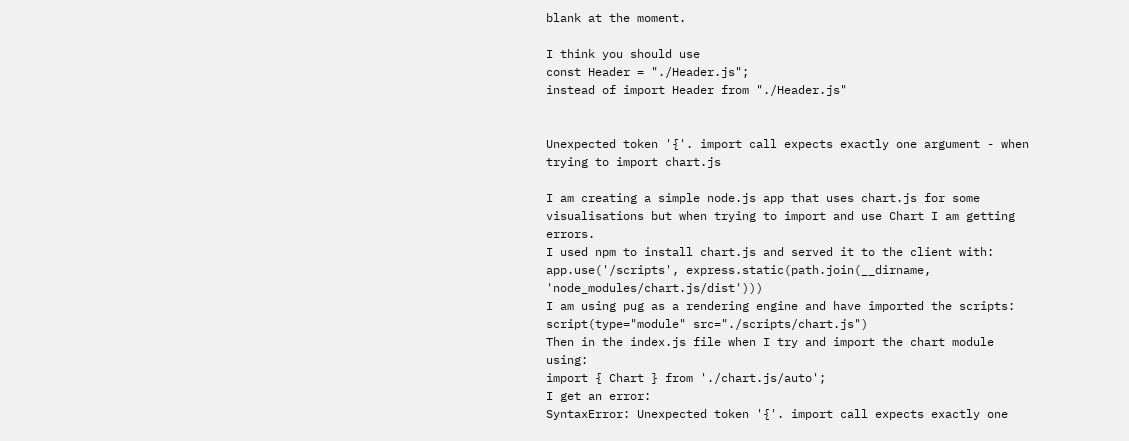blank at the moment.

I think you should use
const Header = "./Header.js";
instead of import Header from "./Header.js"


Unexpected token '{'. import call expects exactly one argument - when trying to import chart.js

I am creating a simple node.js app that uses chart.js for some visualisations but when trying to import and use Chart I am getting errors.
I used npm to install chart.js and served it to the client with:
app.use('/scripts', express.static(path.join(__dirname, 'node_modules/chart.js/dist')))
I am using pug as a rendering engine and have imported the scripts:
script(type="module" src="./scripts/chart.js")
Then in the index.js file when I try and import the chart module using:
import { Chart } from './chart.js/auto';
I get an error:
SyntaxError: Unexpected token '{'. import call expects exactly one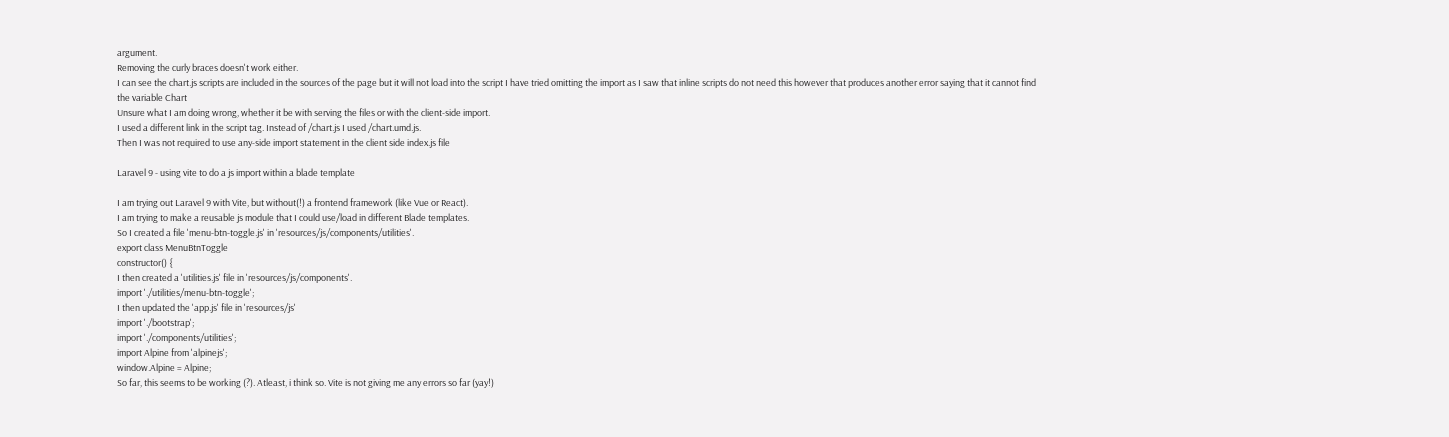argument.
Removing the curly braces doesn't work either.
I can see the chart.js scripts are included in the sources of the page but it will not load into the script I have tried omitting the import as I saw that inline scripts do not need this however that produces another error saying that it cannot find the variable Chart
Unsure what I am doing wrong, whether it be with serving the files or with the client-side import.
I used a different link in the script tag. Instead of /chart.js I used /chart.umd.js.
Then I was not required to use any-side import statement in the client side index.js file

Laravel 9 - using vite to do a js import within a blade template

I am trying out Laravel 9 with Vite, but without(!) a frontend framework (like Vue or React).
I am trying to make a reusable js module that I could use/load in different Blade templates.
So I created a file 'menu-btn-toggle.js' in 'resources/js/components/utilities'.
export class MenuBtnToggle
constructor() {
I then created a 'utilities.js' file in 'resources/js/components'.
import './utilities/menu-btn-toggle';
I then updated the 'app.js' file in 'resources/js'
import './bootstrap';
import './components/utilities';
import Alpine from 'alpinejs';
window.Alpine = Alpine;
So far, this seems to be working (?). Atleast, i think so. Vite is not giving me any errors so far (yay!)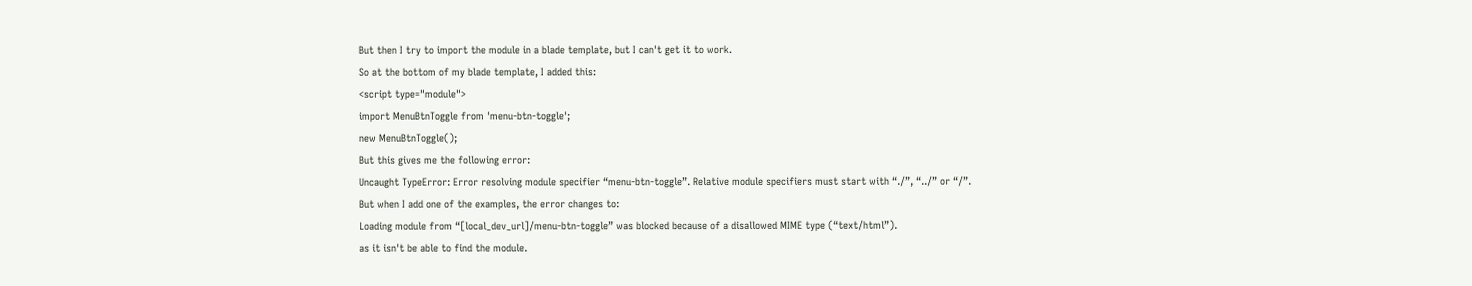But then I try to import the module in a blade template, but I can't get it to work.
So at the bottom of my blade template, I added this:
<script type="module">
import MenuBtnToggle from 'menu-btn-toggle';
new MenuBtnToggle();
But this gives me the following error:
Uncaught TypeError: Error resolving module specifier “menu-btn-toggle”. Relative module specifiers must start with “./”, “../” or “/”.
But when I add one of the examples, the error changes to:
Loading module from “[local_dev_url]/menu-btn-toggle” was blocked because of a disallowed MIME type (“text/html”).
as it isn't be able to find the module.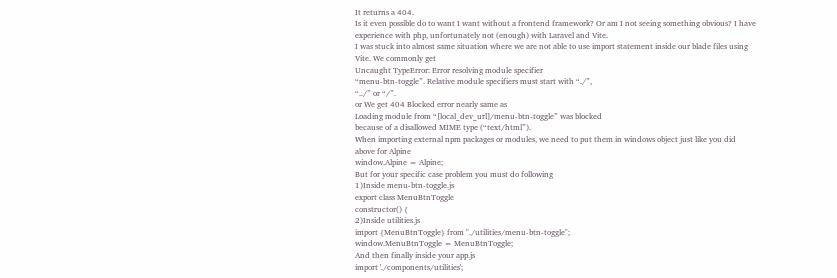It returns a 404.
Is it even possible do to want I want without a frontend framework? Or am I not seeing something obvious? I have experience with php, unfortunately not (enough) with Laravel and Vite.
I was stuck into almost same situation where we are not able to use import statement inside our blade files using Vite. We commonly get
Uncaught TypeError: Error resolving module specifier
“menu-btn-toggle”. Relative module specifiers must start with “./”,
“../” or “/”.
or We get 404 Blocked error nearly same as
Loading module from “[local_dev_url]/menu-btn-toggle” was blocked
because of a disallowed MIME type (“text/html”).
When importing external npm packages or modules, we need to put them in windows object just like you did above for Alpine
window.Alpine = Alpine;
But for your specific case problem you must do following
1)Inside menu-btn-toggle.js
export class MenuBtnToggle
constructor() {
2)Inside utilities.js
import {MenuBtnToggle} from "./utilities/menu-btn-toggle";
window.MenuBtnToggle = MenuBtnToggle;
And then finally inside your app.js
import './components/utilities';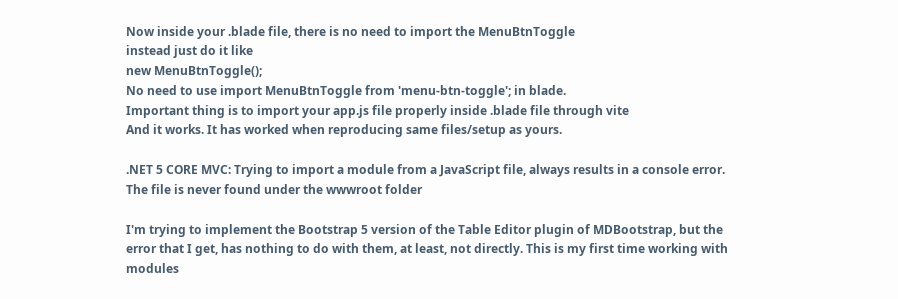Now inside your .blade file, there is no need to import the MenuBtnToggle
instead just do it like
new MenuBtnToggle();
No need to use import MenuBtnToggle from 'menu-btn-toggle'; in blade.
Important thing is to import your app.js file properly inside .blade file through vite
And it works. It has worked when reproducing same files/setup as yours.

.NET 5 CORE MVC: Trying to import a module from a JavaScript file, always results in a console error. The file is never found under the wwwroot folder

I'm trying to implement the Bootstrap 5 version of the Table Editor plugin of MDBootstrap, but the error that I get, has nothing to do with them, at least, not directly. This is my first time working with modules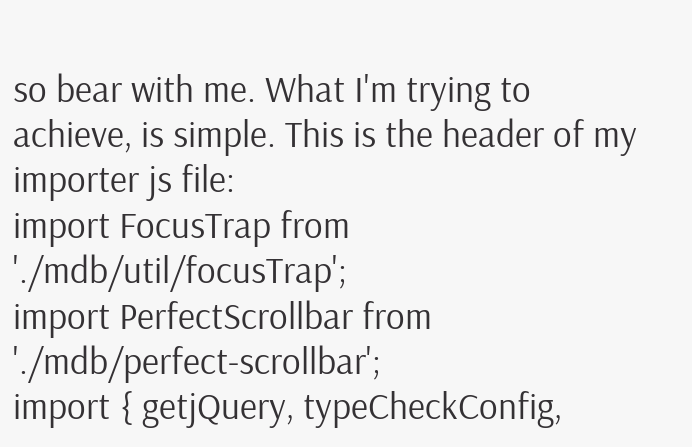so bear with me. What I'm trying to achieve, is simple. This is the header of my importer js file:
import FocusTrap from './mdb/util/focusTrap';
import PerfectScrollbar from './mdb/perfect-scrollbar';
import { getjQuery, typeCheckConfig,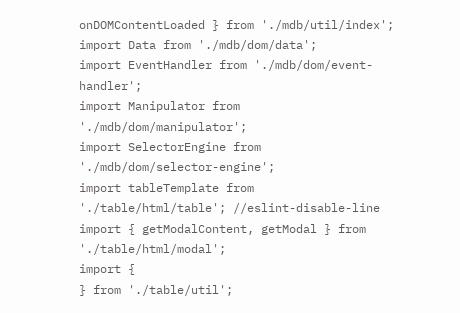onDOMContentLoaded } from './mdb/util/index';
import Data from './mdb/dom/data';
import EventHandler from './mdb/dom/event-handler';
import Manipulator from './mdb/dom/manipulator';
import SelectorEngine from './mdb/dom/selector-engine';
import tableTemplate from './table/html/table'; //eslint-disable-line
import { getModalContent, getModal } from './table/html/modal';
import {
} from './table/util';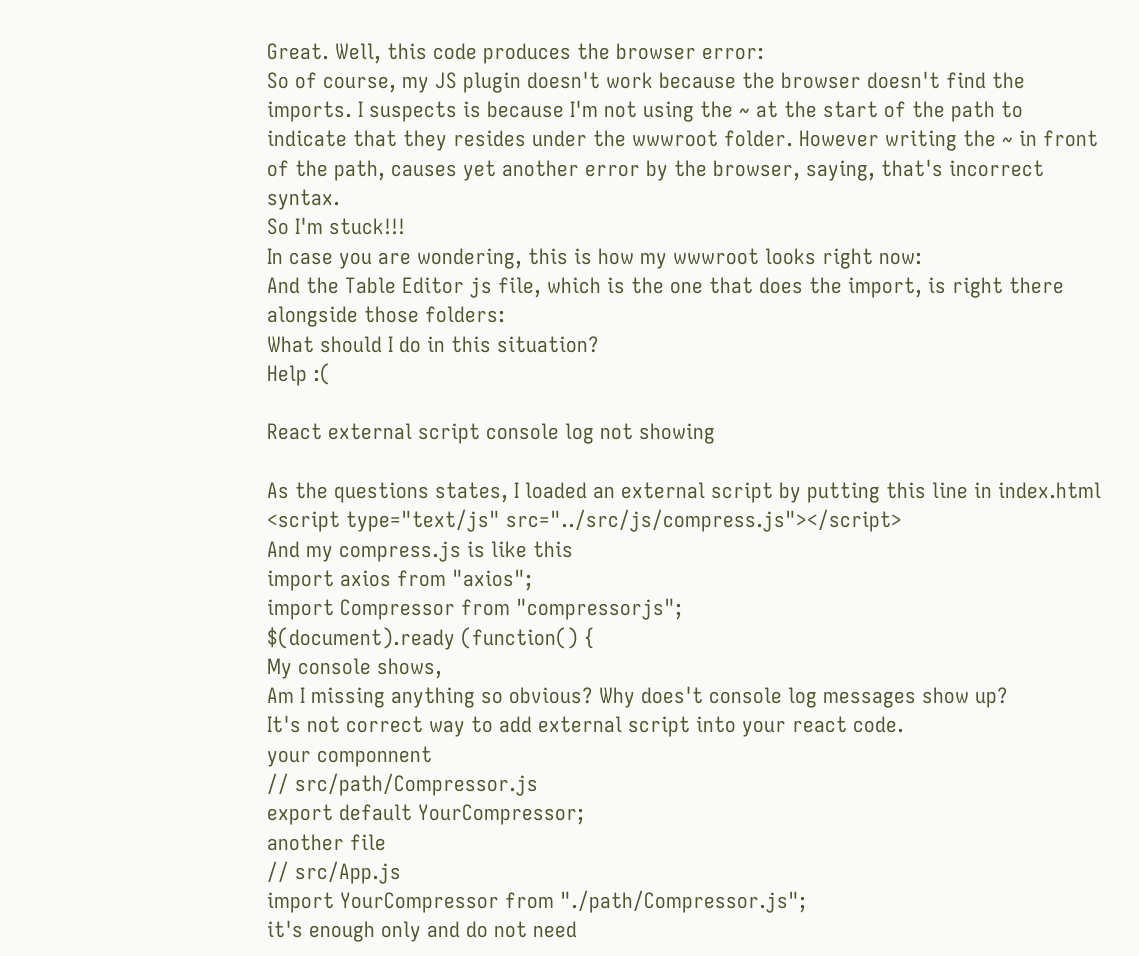Great. Well, this code produces the browser error:
So of course, my JS plugin doesn't work because the browser doesn't find the imports. I suspects is because I'm not using the ~ at the start of the path to indicate that they resides under the wwwroot folder. However writing the ~ in front of the path, causes yet another error by the browser, saying, that's incorrect syntax.
So I'm stuck!!!
In case you are wondering, this is how my wwwroot looks right now:
And the Table Editor js file, which is the one that does the import, is right there alongside those folders:
What should I do in this situation?
Help :(

React external script console log not showing

As the questions states, I loaded an external script by putting this line in index.html
<script type="text/js" src="../src/js/compress.js"></script>
And my compress.js is like this
import axios from "axios";
import Compressor from "compressorjs";
$(document).ready (function() {
My console shows,
Am I missing anything so obvious? Why does't console log messages show up?
It's not correct way to add external script into your react code.
your componnent
// src/path/Compressor.js
export default YourCompressor;
another file
// src/App.js
import YourCompressor from "./path/Compressor.js";
it's enough only and do not need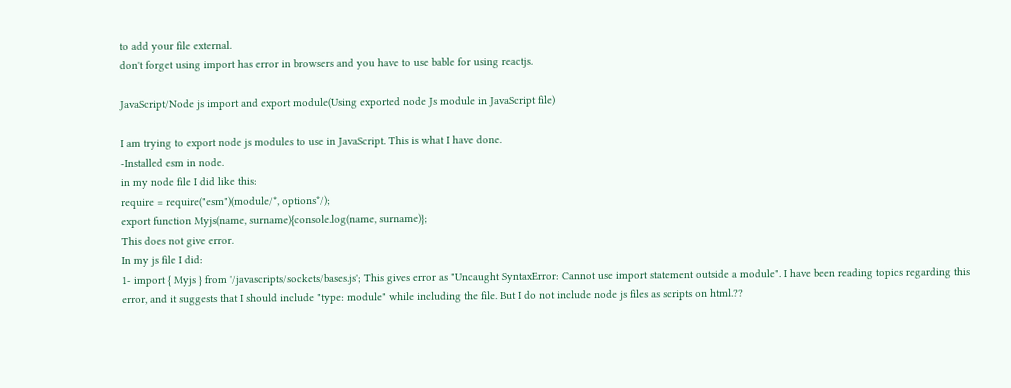to add your file external.
don't forget using import has error in browsers and you have to use bable for using reactjs.

JavaScript/Node js import and export module(Using exported node Js module in JavaScript file)

I am trying to export node js modules to use in JavaScript. This is what I have done.
-Installed esm in node.
in my node file I did like this:
require = require("esm")(module/*, options*/);
export function Myjs(name, surname){console.log(name, surname)};
This does not give error.
In my js file I did:
1- import { Myjs } from '/javascripts/sockets/bases.js'; This gives error as "Uncaught SyntaxError: Cannot use import statement outside a module". I have been reading topics regarding this error, and it suggests that I should include "type: module" while including the file. But I do not include node js files as scripts on html.??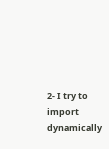2- I try to import dynamically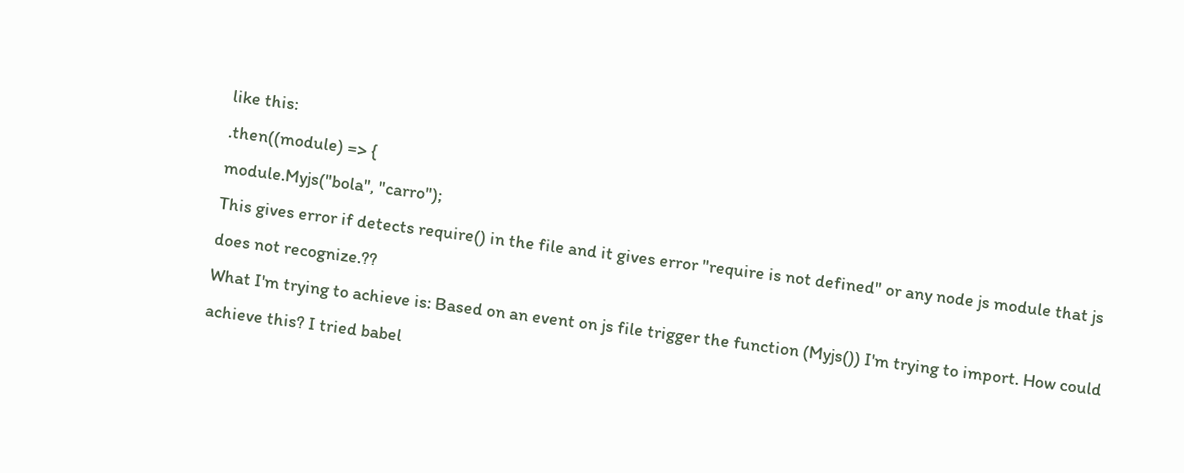like this:
.then((module) => {
module.Myjs("bola", "carro");
This gives error if detects require() in the file and it gives error "require is not defined" or any node js module that js does not recognize.??
What I'm trying to achieve is: Based on an event on js file trigger the function (Myjs()) I'm trying to import. How could achieve this? I tried babel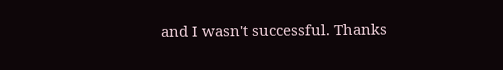and I wasn't successful. Thanks